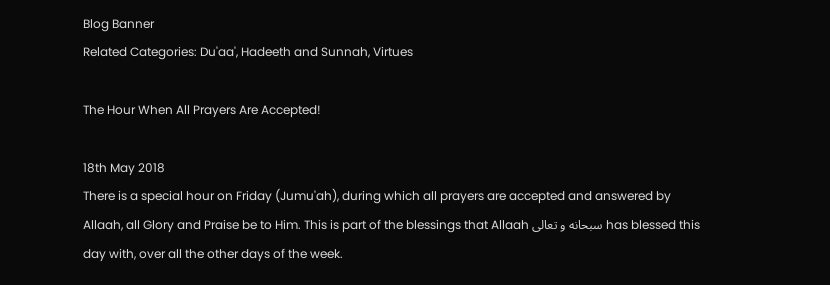Blog Banner
Related Categories: Du'aa', Hadeeth and Sunnah, Virtues

The Hour When All Prayers Are Accepted!

18th May 2018
There is a special hour on Friday (Jumu'ah), during which all prayers are accepted and answered by Allaah, all Glory and Praise be to Him. This is part of the blessings that Allaah سبحانه و تعالى has blessed this day with, over all the other days of the week.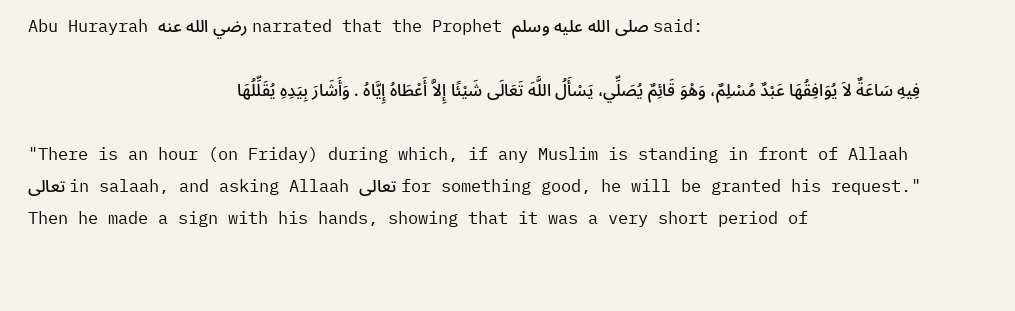Abu Hurayrah رضي الله عنه narrated that the Prophet صلى الله عليه وسلم said:

فِيهِ سَاعَةٌ لاَ يُوَافِقُهَا عَبْدٌ مُسْلِمٌ، وَهْوَ قَائِمٌ يُصَلِّي، يَسْأَلُ اللَّهَ تَعَالَى شَيْئًا إِلاَّ أَعْطَاهُ إِيَّاهُ . وَأَشَارَ بِيَدِهِ يُقَلِّلُهَا

"There is an hour (on Friday) during which, if any Muslim is standing in front of Allaah تعالى in salaah, and asking Allaah تعالى for something good, he will be granted his request." Then he made a sign with his hands, showing that it was a very short period of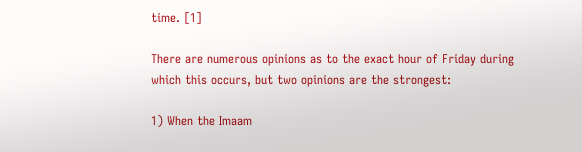time. [1]

There are numerous opinions as to the exact hour of Friday during which this occurs, but two opinions are the strongest:

1) When the Imaam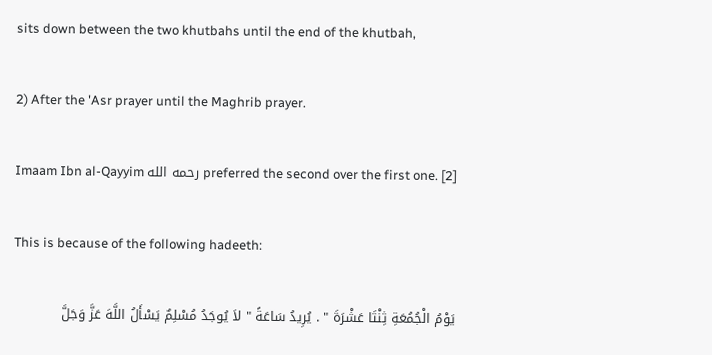sits down between the two khutbahs until the end of the khutbah,

2) After the 'Asr prayer until the Maghrib prayer.

Imaam Ibn al-Qayyim رحمه الله preferred the second over the first one. [2]

This is because of the following hadeeth:

يَوْمُ الْجُمُعَةِ ثِنْتَا عَشْرَةَ " . يُرِيدُ سَاعَةً " لاَ يُوجَدُ مُسْلِمٌ يَسْأَلُ اللَّهَ عَزَّ وَجَلَّ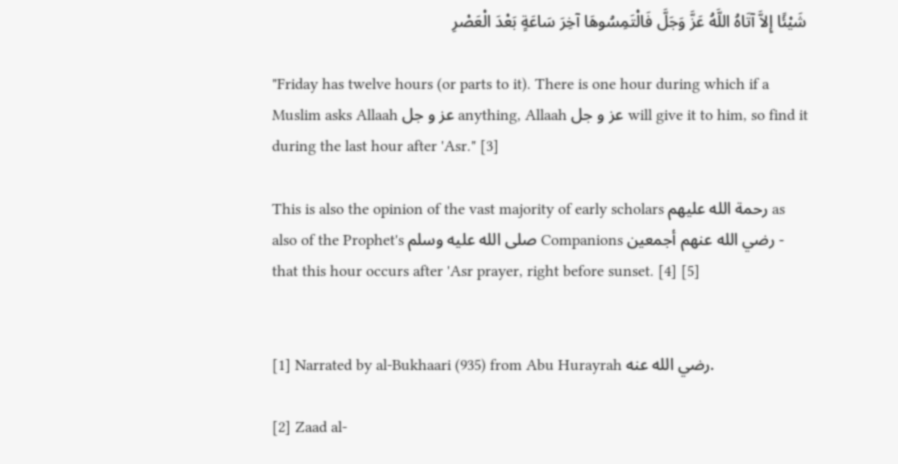شَيْئًا إِلاَّ آتَاهُ اللَّهُ عَزَّ وَجَلَّ فَالْتَمِسُوهَا آخِرَ سَاعَةٍ بَعْدَ الْعَصْرِ

"Friday has twelve hours (or parts to it). There is one hour during which if a Muslim asks Allaah عز و جل anything, Allaah عز و جل will give it to him, so find it during the last hour after 'Asr." [3]

This is also the opinion of the vast majority of early scholars رحمة الله عليهم as also of the Prophet's صلى الله عليه وسلم Companions رضي الله عنهم أجمعين - that this hour occurs after 'Asr prayer, right before sunset. [4] [5]


[1] Narrated by al-Bukhaari (935) from Abu Hurayrah رضي الله عنه.

[2] Zaad al-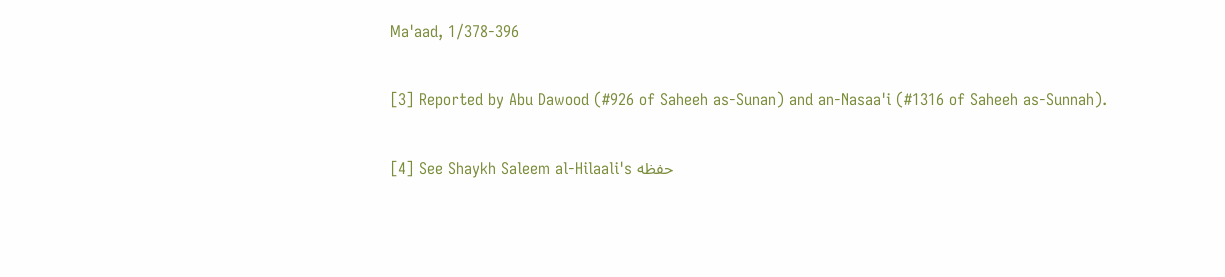Ma'aad, 1/378-396

[3] Reported by Abu Dawood (#926 of Saheeh as-Sunan) and an-Nasaa'i (#1316 of Saheeh as-Sunnah).

[4] See Shaykh Saleem al-Hilaali's حفظه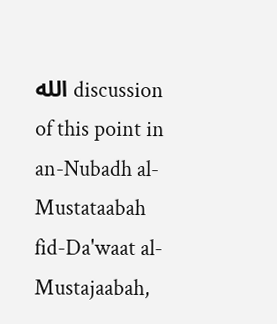الله discussion of this point in an-Nubadh al-Mustataabah fid-Da'waat al-Mustajaabah,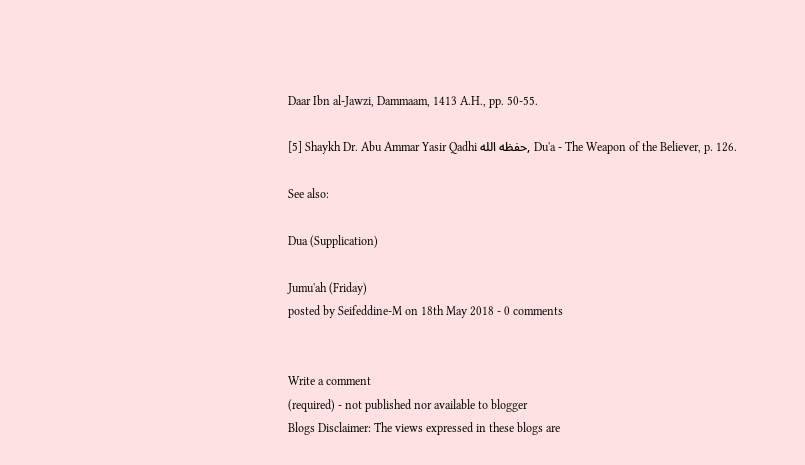Daar Ibn al-Jawzi, Dammaam, 1413 A.H., pp. 50-55.

[5] Shaykh Dr. Abu Ammar Yasir Qadhi حفظه الله, Du'a - The Weapon of the Believer, p. 126.

See also:

Dua (Supplication)

Jumu'ah (Friday)
posted by Seifeddine-M on 18th May 2018 - 0 comments


Write a comment
(required) - not published nor available to blogger
Blogs Disclaimer: The views expressed in these blogs are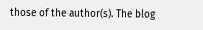those of the author(s). The blog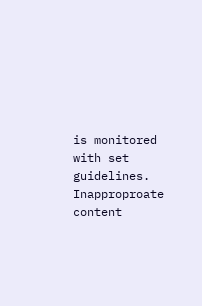is monitored with set guidelines. Inapproproate content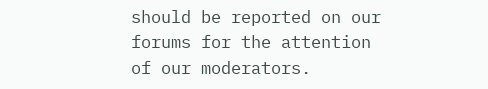should be reported on our forums for the attention of our moderators.